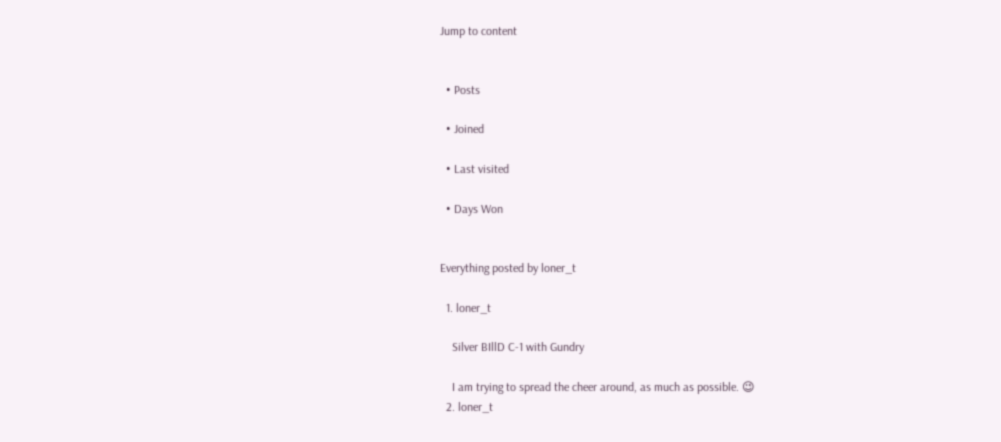Jump to content


  • Posts

  • Joined

  • Last visited

  • Days Won


Everything posted by loner_t

  1. loner_t

    Silver BIllD C-1 with Gundry

    I am trying to spread the cheer around, as much as possible. 😉
  2. loner_t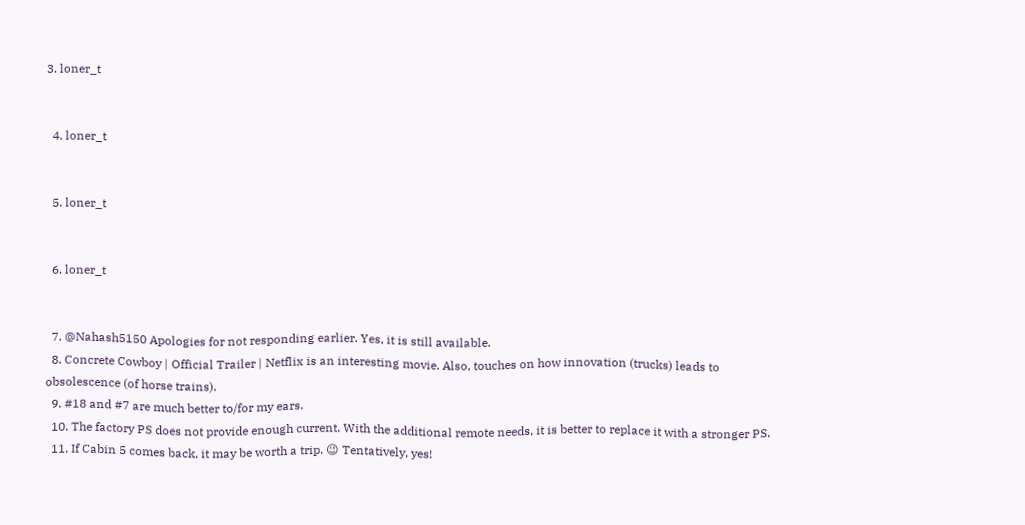3. loner_t


  4. loner_t


  5. loner_t


  6. loner_t


  7. @Nahash5150 Apologies for not responding earlier. Yes, it is still available.
  8. Concrete Cowboy | Official Trailer | Netflix is an interesting movie. Also, touches on how innovation (trucks) leads to obsolescence (of horse trains).
  9. #18 and #7 are much better to/for my ears.
  10. The factory PS does not provide enough current. With the additional remote needs, it is better to replace it with a stronger PS.
  11. If Cabin 5 comes back, it may be worth a trip. 😉 Tentatively, yes!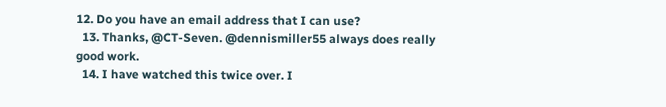12. Do you have an email address that I can use?
  13. Thanks, @CT-Seven. @dennismiller55 always does really good work.
  14. I have watched this twice over. I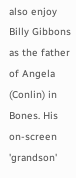also enjoy Billy Gibbons as the father of Angela (Conlin) in Bones. His on-screen 'grandson'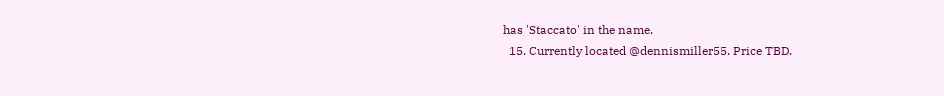has 'Staccato' in the name.
  15. Currently located @dennismiller55. Price TBD.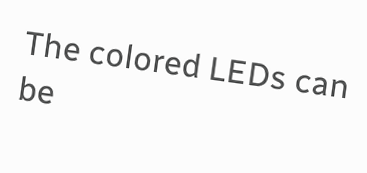The colored LEDs can be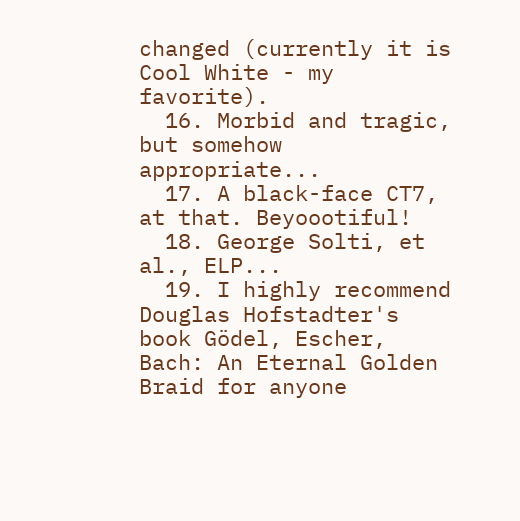changed (currently it is Cool White - my favorite).
  16. Morbid and tragic, but somehow appropriate...
  17. A black-face CT7, at that. Beyoootiful!
  18. George Solti, et al., ELP...
  19. I highly recommend Douglas Hofstadter's book Gödel, Escher, Bach: An Eternal Golden Braid for anyone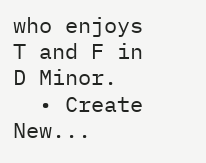who enjoys T and F in D Minor.
  • Create New...